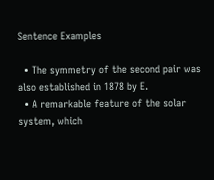Sentence Examples

  • The symmetry of the second pair was also established in 1878 by E.
  • A remarkable feature of the solar system, which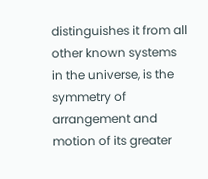distinguishes it from all other known systems in the universe, is the symmetry of arrangement and motion of its greater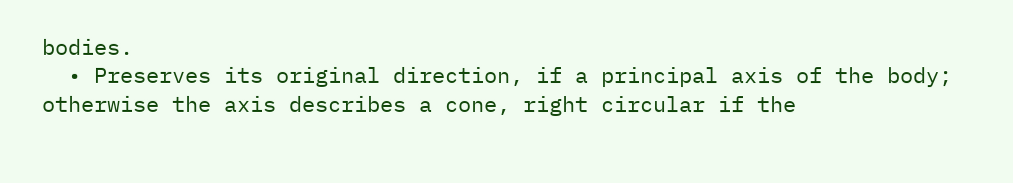bodies.
  • Preserves its original direction, if a principal axis of the body; otherwise the axis describes a cone, right circular if the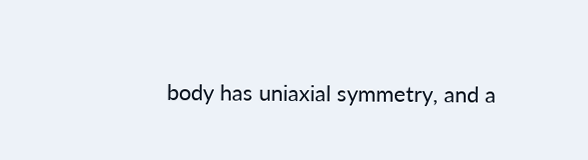body has uniaxial symmetry, and a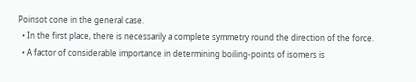Poinsot cone in the general case.
  • In the first place, there is necessarily a complete symmetry round the direction of the force.
  • A factor of considerable importance in determining boiling-points of isomers is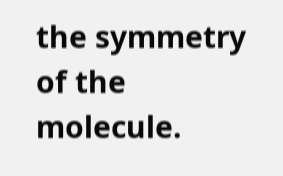the symmetry of the molecule.